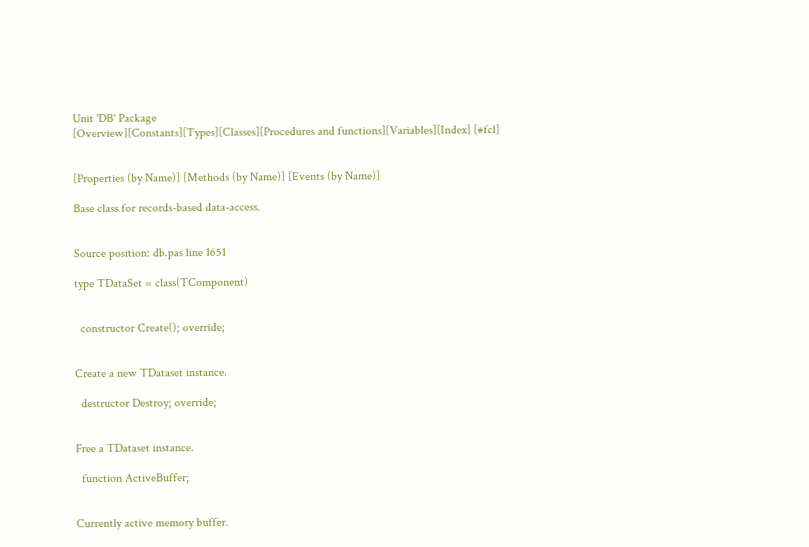Unit 'DB' Package
[Overview][Constants][Types][Classes][Procedures and functions][Variables][Index] [#fcl]


[Properties (by Name)] [Methods (by Name)] [Events (by Name)]

Base class for records-based data-access.


Source position: db.pas line 1651

type TDataSet = class(TComponent)


  constructor Create(); override;


Create a new TDataset instance.

  destructor Destroy; override;


Free a TDataset instance.

  function ActiveBuffer;


Currently active memory buffer.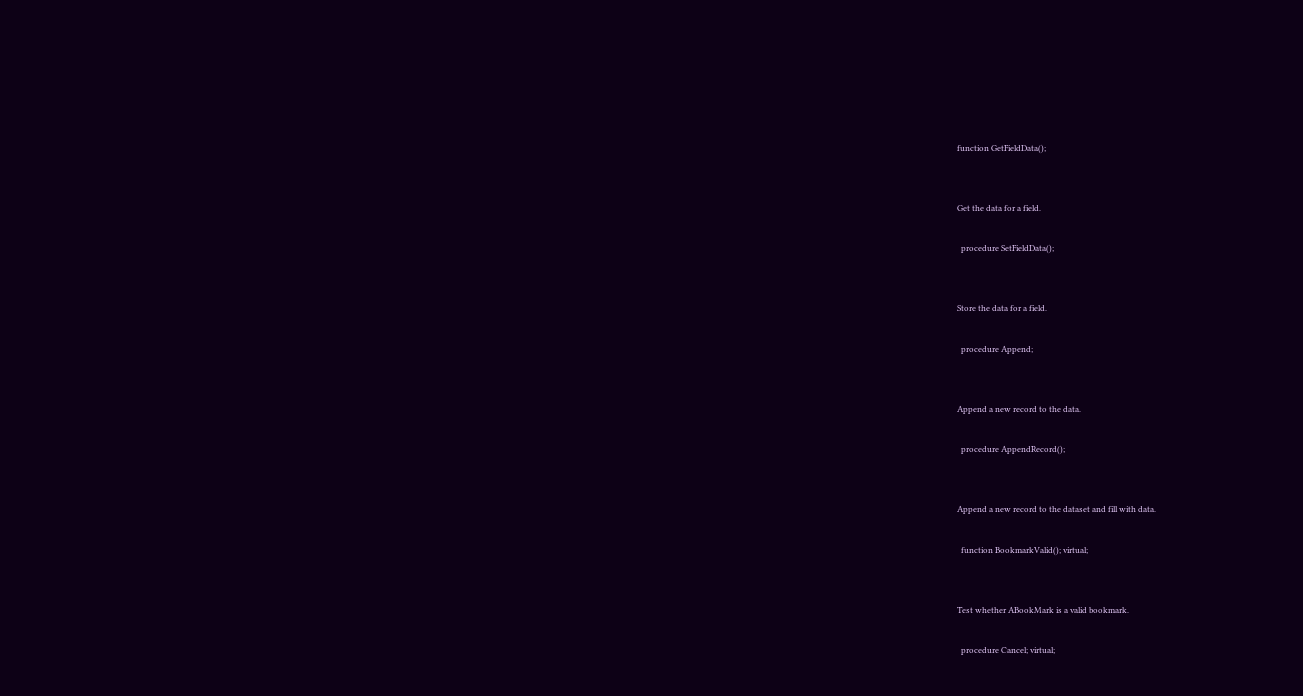function GetFieldData();


Get the data for a field.

  procedure SetFieldData();


Store the data for a field.

  procedure Append;


Append a new record to the data.

  procedure AppendRecord();


Append a new record to the dataset and fill with data.

  function BookmarkValid(); virtual;


Test whether ABookMark is a valid bookmark.

  procedure Cancel; virtual;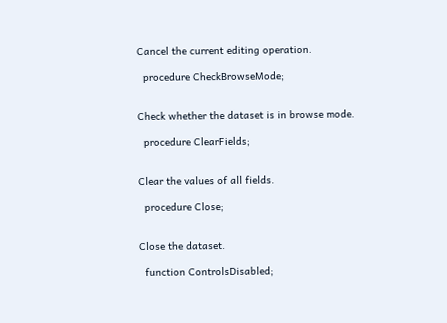Cancel the current editing operation.

  procedure CheckBrowseMode;


Check whether the dataset is in browse mode.

  procedure ClearFields;


Clear the values of all fields.

  procedure Close;


Close the dataset.

  function ControlsDisabled;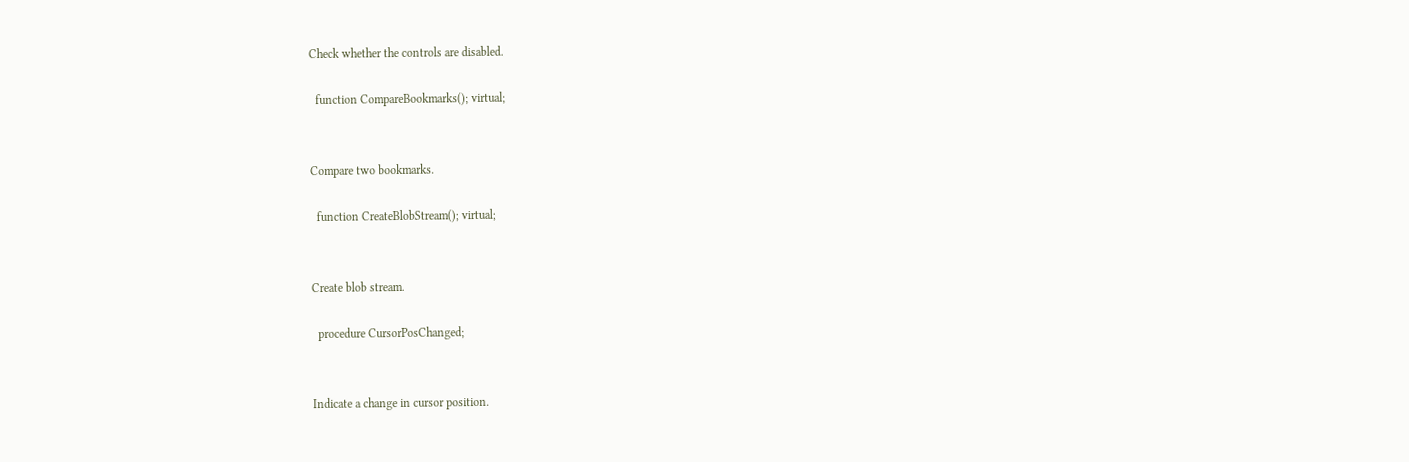Check whether the controls are disabled.

  function CompareBookmarks(); virtual;


Compare two bookmarks.

  function CreateBlobStream(); virtual;


Create blob stream.

  procedure CursorPosChanged;


Indicate a change in cursor position.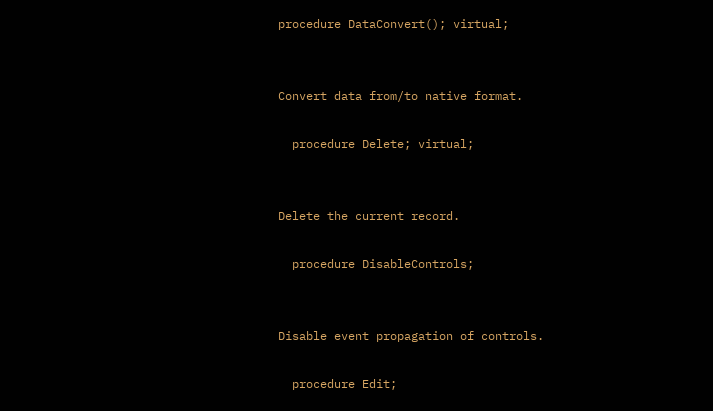procedure DataConvert(); virtual;


Convert data from/to native format.

  procedure Delete; virtual;


Delete the current record.

  procedure DisableControls;


Disable event propagation of controls.

  procedure Edit;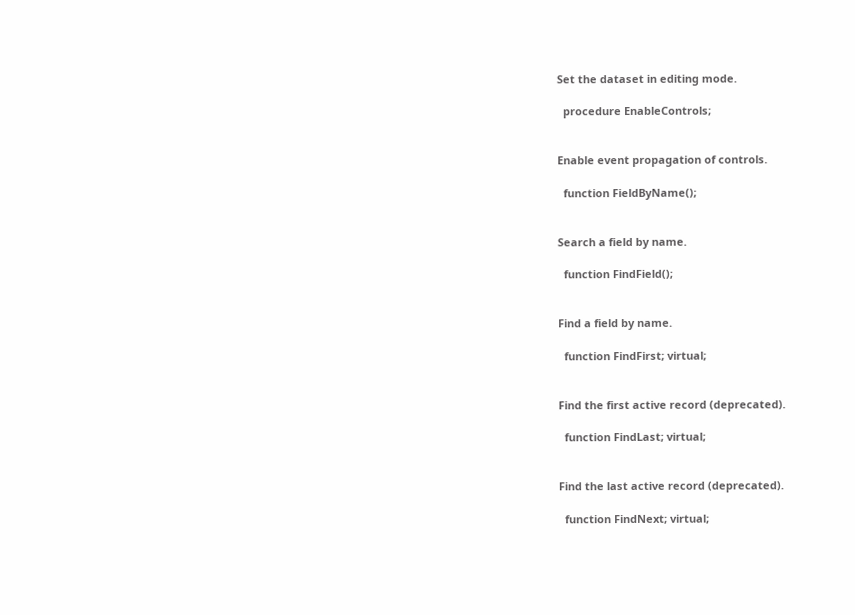Set the dataset in editing mode.

  procedure EnableControls;


Enable event propagation of controls.

  function FieldByName();


Search a field by name.

  function FindField();


Find a field by name.

  function FindFirst; virtual;


Find the first active record (deprecated).

  function FindLast; virtual;


Find the last active record (deprecated).

  function FindNext; virtual;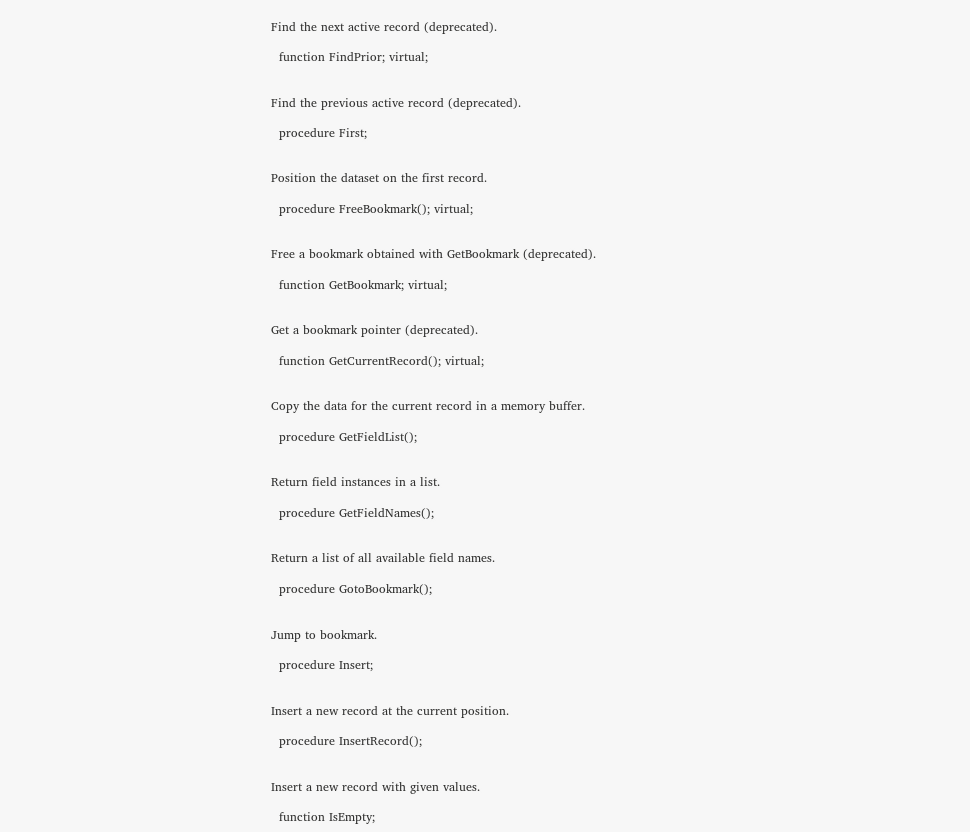Find the next active record (deprecated).

  function FindPrior; virtual;


Find the previous active record (deprecated).

  procedure First;


Position the dataset on the first record.

  procedure FreeBookmark(); virtual;


Free a bookmark obtained with GetBookmark (deprecated).

  function GetBookmark; virtual;


Get a bookmark pointer (deprecated).

  function GetCurrentRecord(); virtual;


Copy the data for the current record in a memory buffer.

  procedure GetFieldList();


Return field instances in a list.

  procedure GetFieldNames();


Return a list of all available field names.

  procedure GotoBookmark();


Jump to bookmark.

  procedure Insert;


Insert a new record at the current position.

  procedure InsertRecord();


Insert a new record with given values.

  function IsEmpty;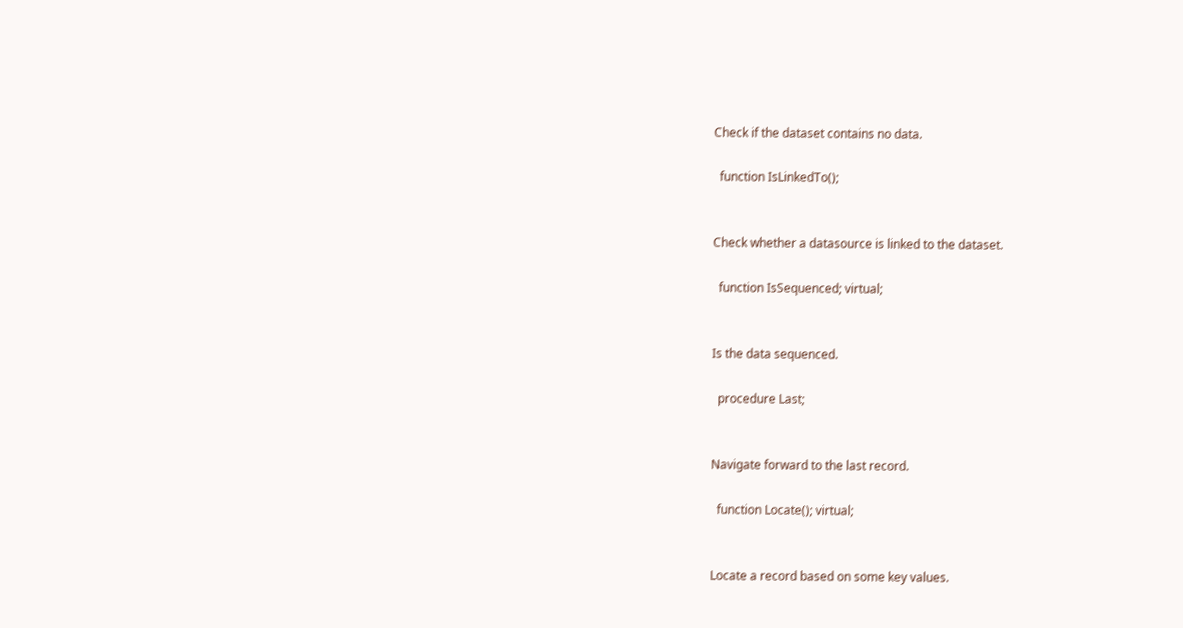Check if the dataset contains no data.

  function IsLinkedTo();


Check whether a datasource is linked to the dataset.

  function IsSequenced; virtual;


Is the data sequenced.

  procedure Last;


Navigate forward to the last record.

  function Locate(); virtual;


Locate a record based on some key values.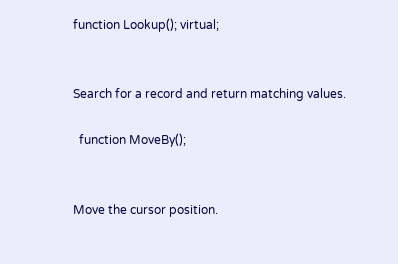function Lookup(); virtual;


Search for a record and return matching values.

  function MoveBy();


Move the cursor position.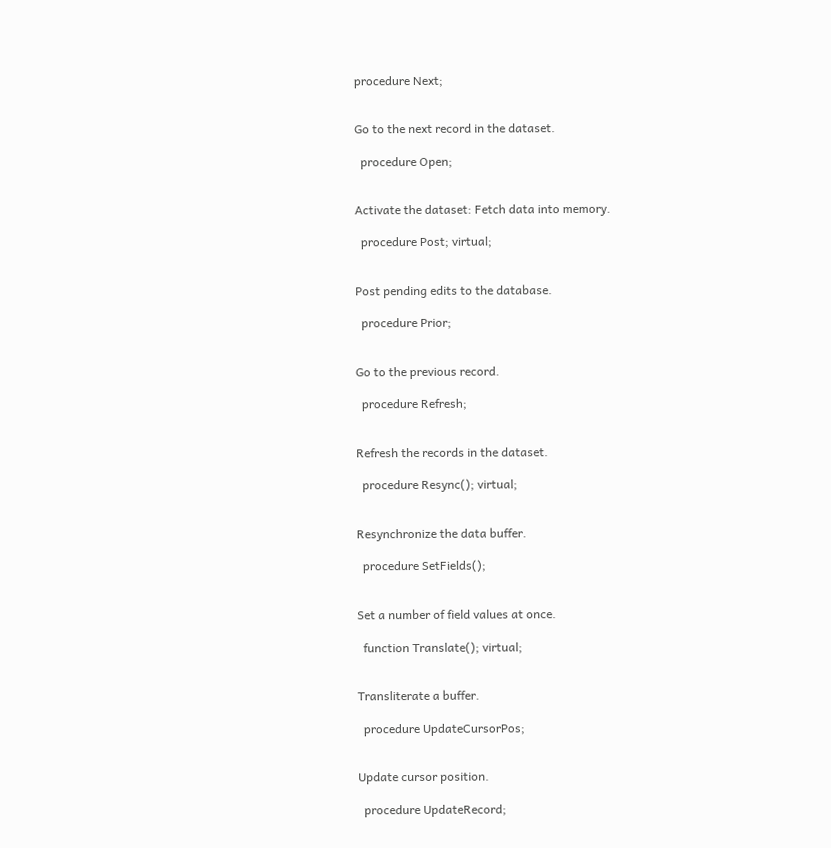procedure Next;


Go to the next record in the dataset.

  procedure Open;


Activate the dataset: Fetch data into memory.

  procedure Post; virtual;


Post pending edits to the database.

  procedure Prior;


Go to the previous record.

  procedure Refresh;


Refresh the records in the dataset.

  procedure Resync(); virtual;


Resynchronize the data buffer.

  procedure SetFields();


Set a number of field values at once.

  function Translate(); virtual;


Transliterate a buffer.

  procedure UpdateCursorPos;


Update cursor position.

  procedure UpdateRecord;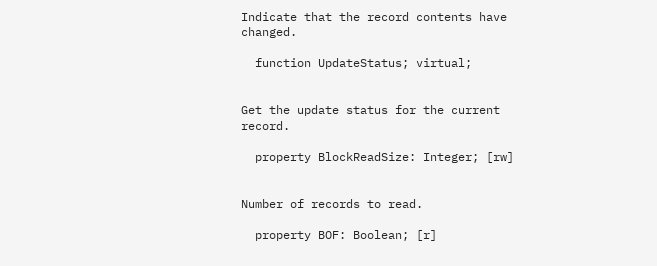Indicate that the record contents have changed.

  function UpdateStatus; virtual;


Get the update status for the current record.

  property BlockReadSize: Integer; [rw]


Number of records to read.

  property BOF: Boolean; [r]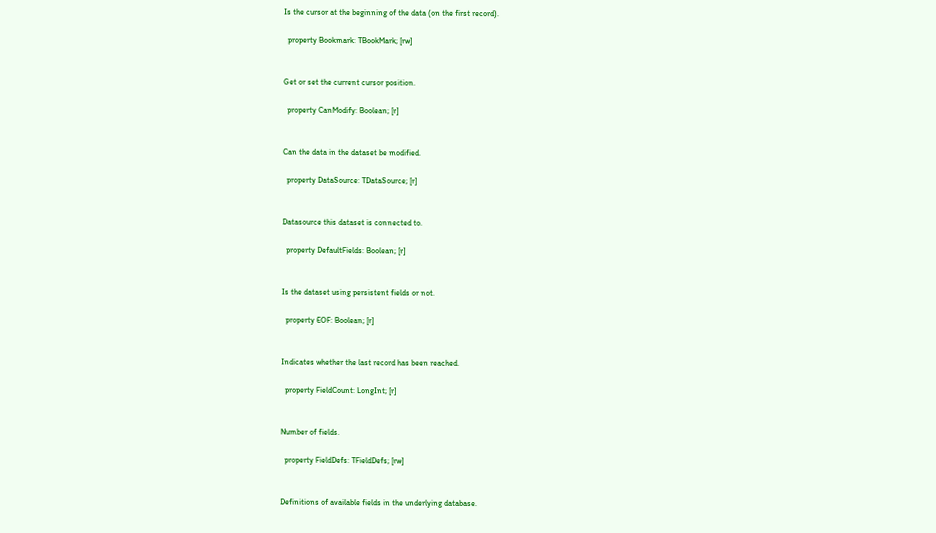Is the cursor at the beginning of the data (on the first record).

  property Bookmark: TBookMark; [rw]


Get or set the current cursor position.

  property CanModify: Boolean; [r]


Can the data in the dataset be modified.

  property DataSource: TDataSource; [r]


Datasource this dataset is connected to.

  property DefaultFields: Boolean; [r]


Is the dataset using persistent fields or not.

  property EOF: Boolean; [r]


Indicates whether the last record has been reached.

  property FieldCount: LongInt; [r]


Number of fields.

  property FieldDefs: TFieldDefs; [rw]


Definitions of available fields in the underlying database.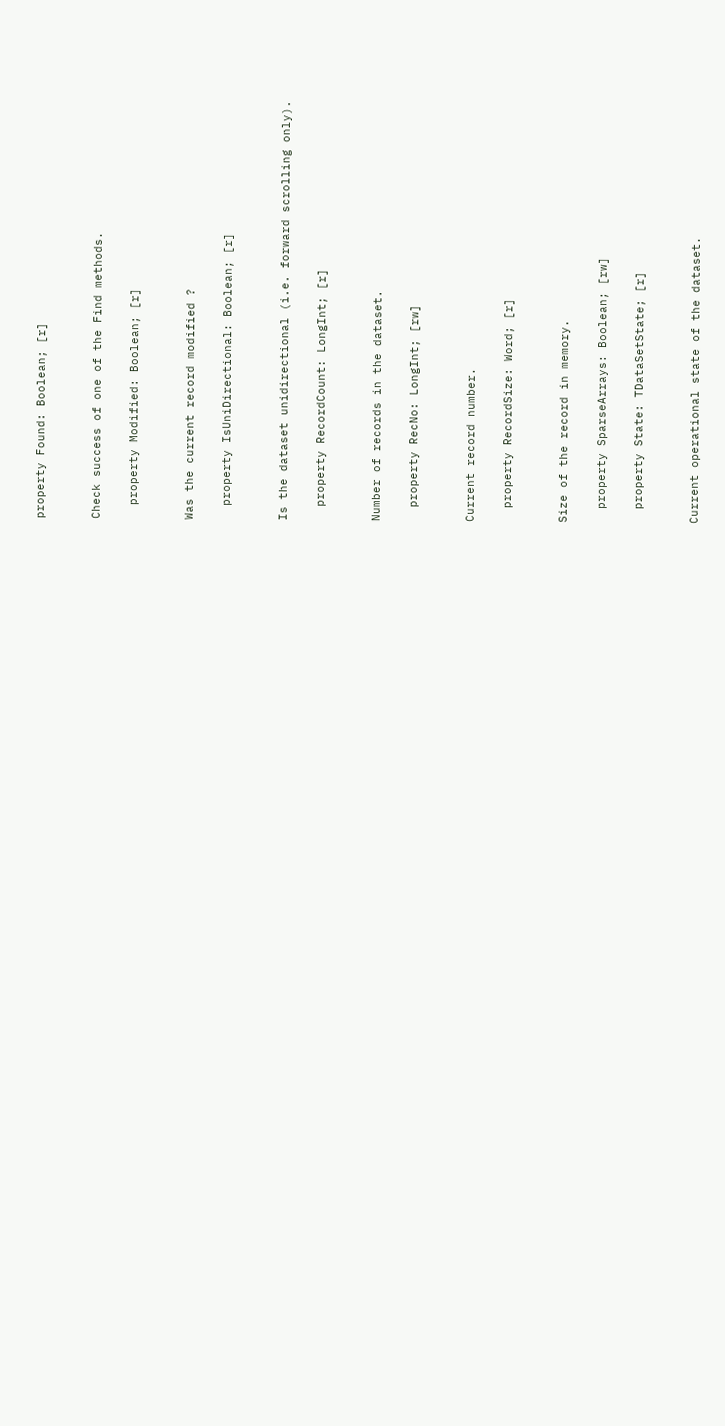property Found: Boolean; [r]


Check success of one of the Find methods.

  property Modified: Boolean; [r]


Was the current record modified ?

  property IsUniDirectional: Boolean; [r]


Is the dataset unidirectional (i.e. forward scrolling only).

  property RecordCount: LongInt; [r]


Number of records in the dataset.

  property RecNo: LongInt; [rw]


Current record number.

  property RecordSize: Word; [r]


Size of the record in memory.

  property SparseArrays: Boolean; [rw]

  property State: TDataSetState; [r]


Current operational state of the dataset.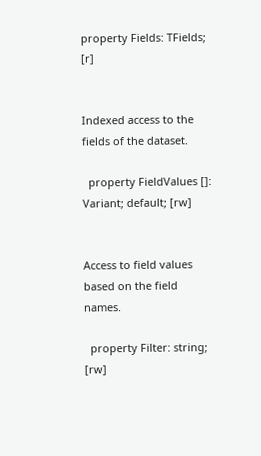property Fields: TFields; [r]


Indexed access to the fields of the dataset.

  property FieldValues []: Variant; default; [rw]


Access to field values based on the field names.

  property Filter: string; [rw]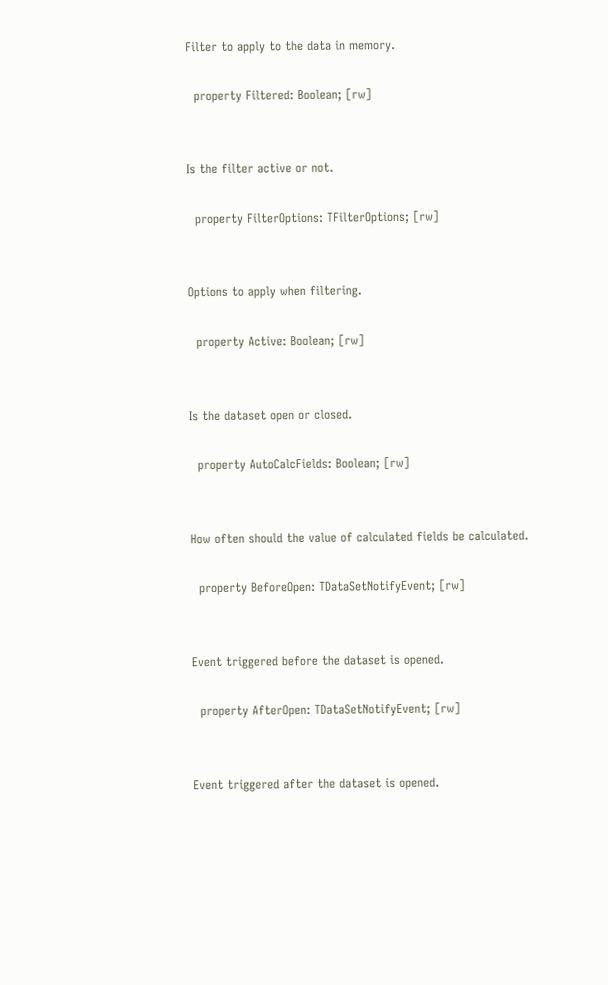Filter to apply to the data in memory.

  property Filtered: Boolean; [rw]


Is the filter active or not.

  property FilterOptions: TFilterOptions; [rw]


Options to apply when filtering.

  property Active: Boolean; [rw]


Is the dataset open or closed.

  property AutoCalcFields: Boolean; [rw]


How often should the value of calculated fields be calculated.

  property BeforeOpen: TDataSetNotifyEvent; [rw]


Event triggered before the dataset is opened.

  property AfterOpen: TDataSetNotifyEvent; [rw]


Event triggered after the dataset is opened.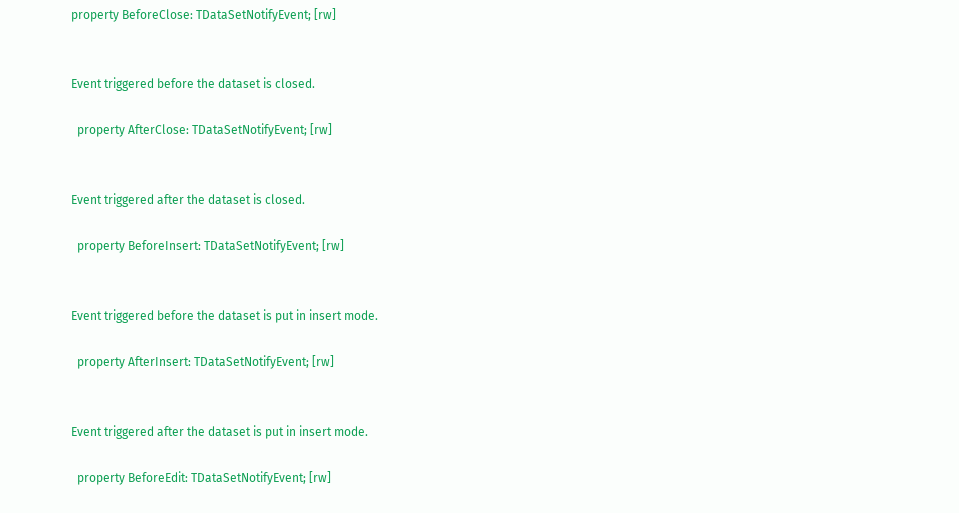property BeforeClose: TDataSetNotifyEvent; [rw]


Event triggered before the dataset is closed.

  property AfterClose: TDataSetNotifyEvent; [rw]


Event triggered after the dataset is closed.

  property BeforeInsert: TDataSetNotifyEvent; [rw]


Event triggered before the dataset is put in insert mode.

  property AfterInsert: TDataSetNotifyEvent; [rw]


Event triggered after the dataset is put in insert mode.

  property BeforeEdit: TDataSetNotifyEvent; [rw]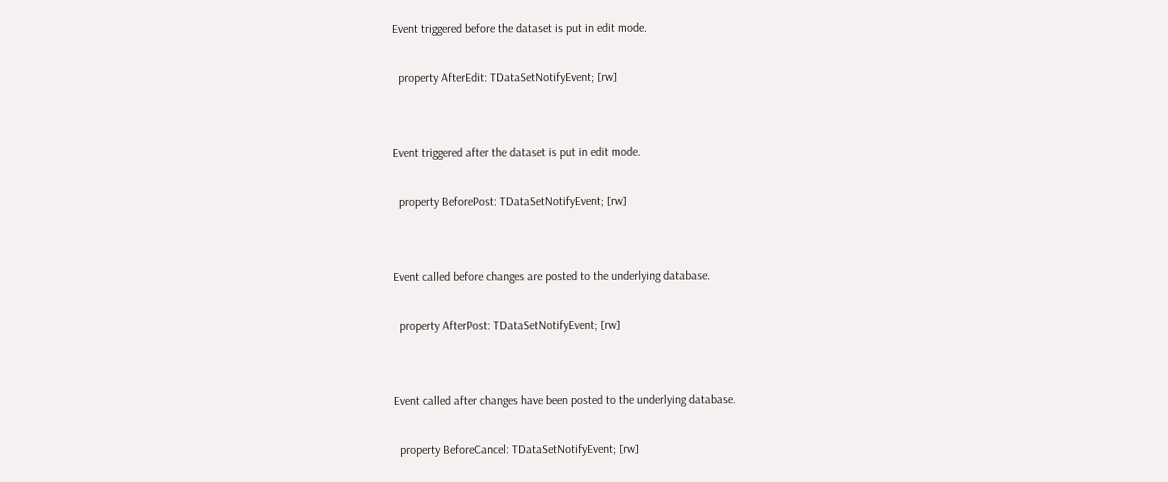Event triggered before the dataset is put in edit mode.

  property AfterEdit: TDataSetNotifyEvent; [rw]


Event triggered after the dataset is put in edit mode.

  property BeforePost: TDataSetNotifyEvent; [rw]


Event called before changes are posted to the underlying database.

  property AfterPost: TDataSetNotifyEvent; [rw]


Event called after changes have been posted to the underlying database.

  property BeforeCancel: TDataSetNotifyEvent; [rw]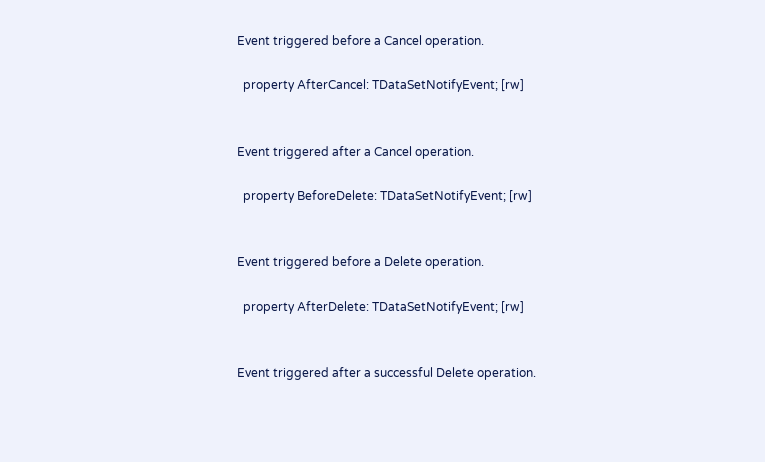Event triggered before a Cancel operation.

  property AfterCancel: TDataSetNotifyEvent; [rw]


Event triggered after a Cancel operation.

  property BeforeDelete: TDataSetNotifyEvent; [rw]


Event triggered before a Delete operation.

  property AfterDelete: TDataSetNotifyEvent; [rw]


Event triggered after a successful Delete operation.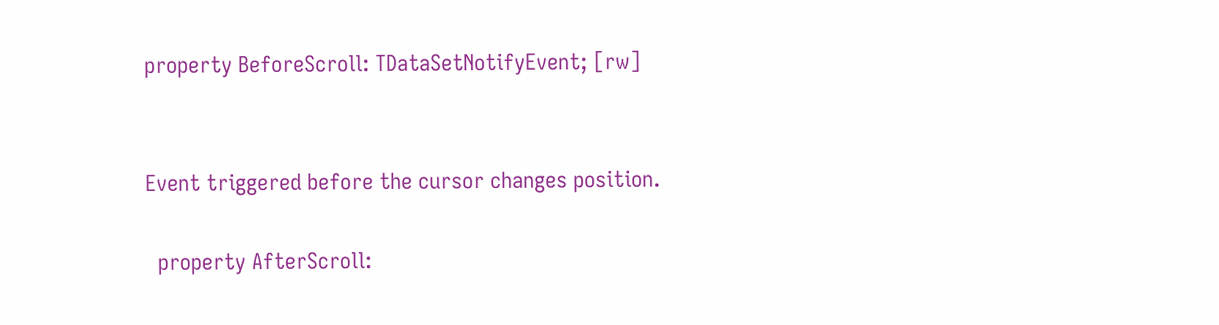property BeforeScroll: TDataSetNotifyEvent; [rw]


Event triggered before the cursor changes position.

  property AfterScroll: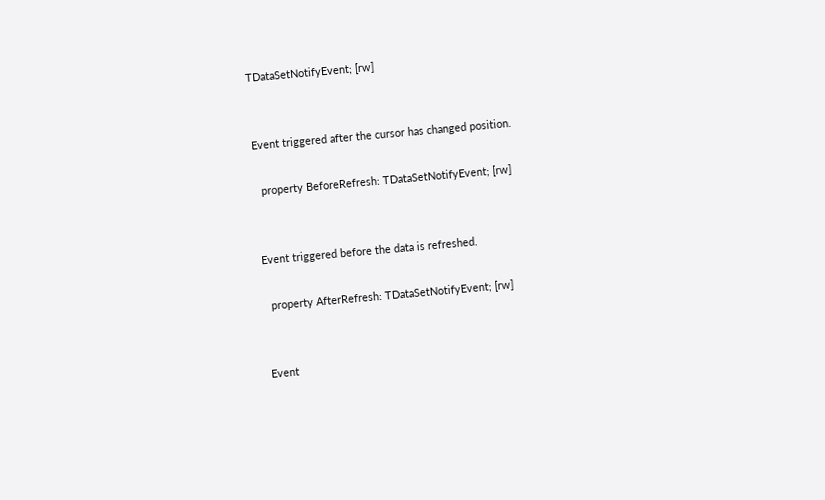TDataSetNotifyEvent; [rw]


Event triggered after the cursor has changed position.

  property BeforeRefresh: TDataSetNotifyEvent; [rw]


Event triggered before the data is refreshed.

  property AfterRefresh: TDataSetNotifyEvent; [rw]


Event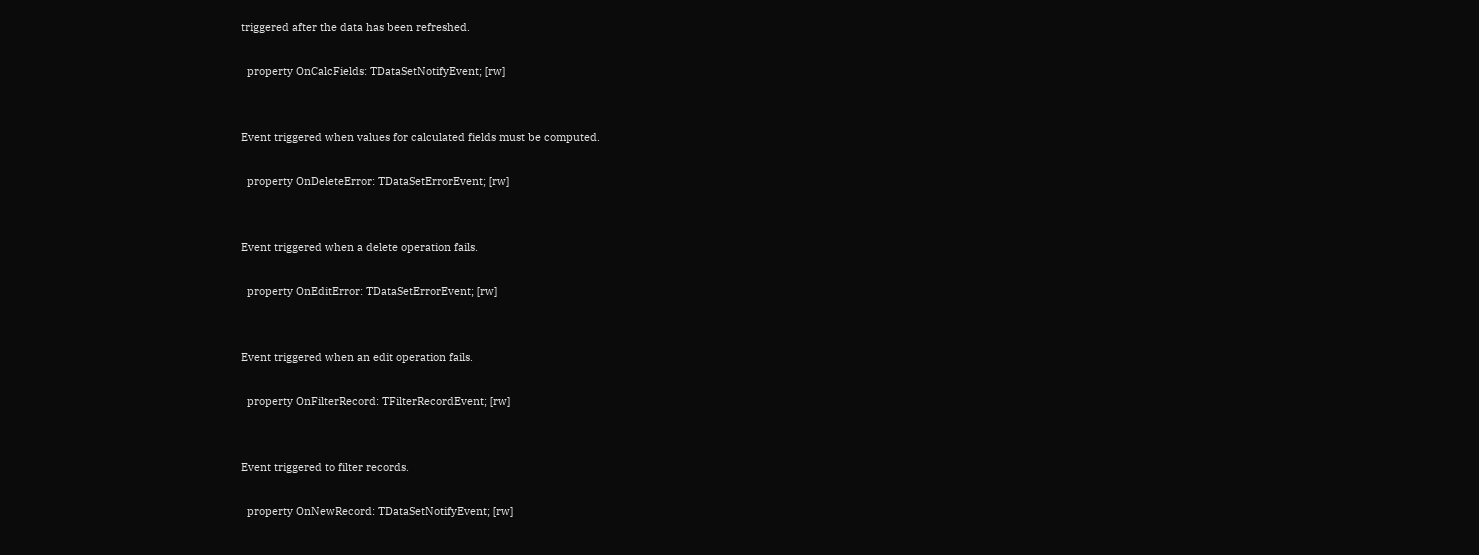triggered after the data has been refreshed.

  property OnCalcFields: TDataSetNotifyEvent; [rw]


Event triggered when values for calculated fields must be computed.

  property OnDeleteError: TDataSetErrorEvent; [rw]


Event triggered when a delete operation fails.

  property OnEditError: TDataSetErrorEvent; [rw]


Event triggered when an edit operation fails.

  property OnFilterRecord: TFilterRecordEvent; [rw]


Event triggered to filter records.

  property OnNewRecord: TDataSetNotifyEvent; [rw]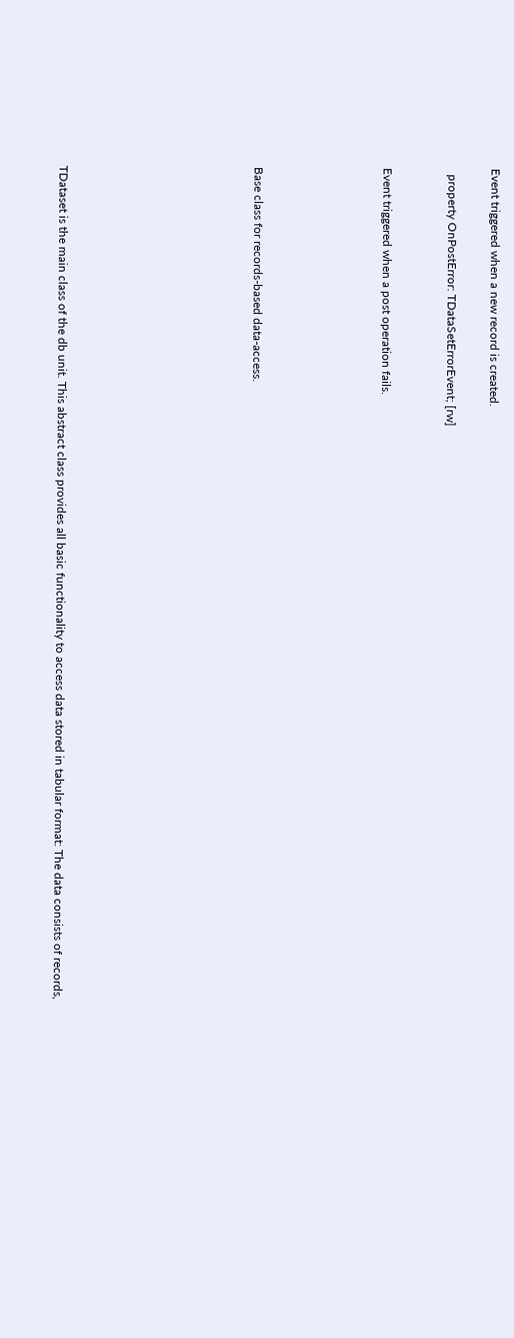Event triggered when a new record is created.

  property OnPostError: TDataSetErrorEvent; [rw]


Event triggered when a post operation fails.





Base class for records-based data-access.








TDataset is the main class of the db unit. This abstract class provides all basic functionality to access data stored in tabular format: The data consists of records,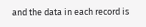and the data in each record is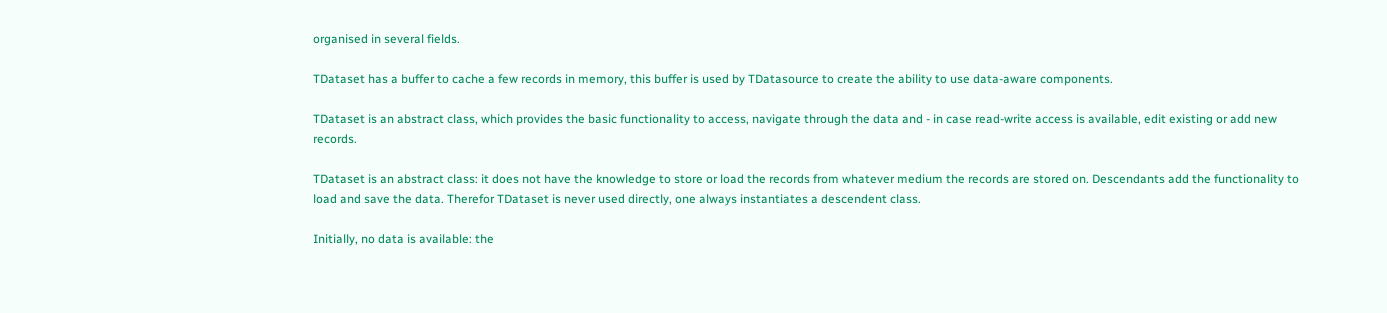organised in several fields.

TDataset has a buffer to cache a few records in memory, this buffer is used by TDatasource to create the ability to use data-aware components.

TDataset is an abstract class, which provides the basic functionality to access, navigate through the data and - in case read-write access is available, edit existing or add new records.

TDataset is an abstract class: it does not have the knowledge to store or load the records from whatever medium the records are stored on. Descendants add the functionality to load and save the data. Therefor TDataset is never used directly, one always instantiates a descendent class.

Initially, no data is available: the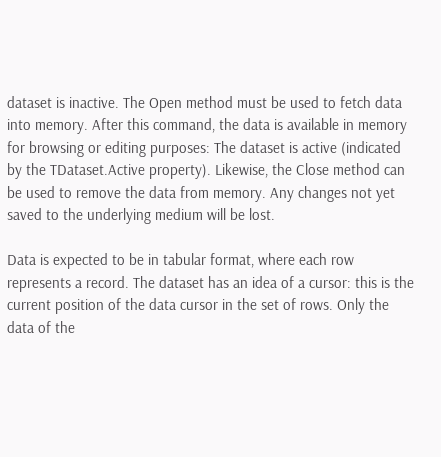dataset is inactive. The Open method must be used to fetch data into memory. After this command, the data is available in memory for browsing or editing purposes: The dataset is active (indicated by the TDataset.Active property). Likewise, the Close method can be used to remove the data from memory. Any changes not yet saved to the underlying medium will be lost.

Data is expected to be in tabular format, where each row represents a record. The dataset has an idea of a cursor: this is the current position of the data cursor in the set of rows. Only the data of the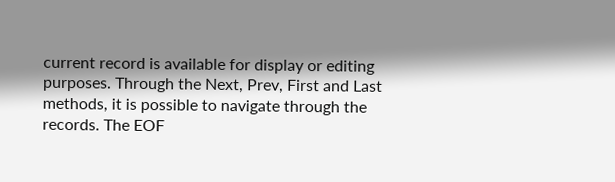current record is available for display or editing purposes. Through the Next, Prev, First and Last methods, it is possible to navigate through the records. The EOF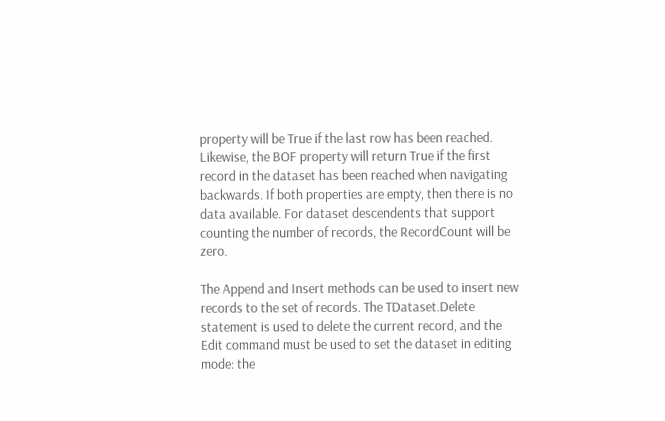property will be True if the last row has been reached. Likewise, the BOF property will return True if the first record in the dataset has been reached when navigating backwards. If both properties are empty, then there is no data available. For dataset descendents that support counting the number of records, the RecordCount will be zero.

The Append and Insert methods can be used to insert new records to the set of records. The TDataset.Delete statement is used to delete the current record, and the Edit command must be used to set the dataset in editing mode: the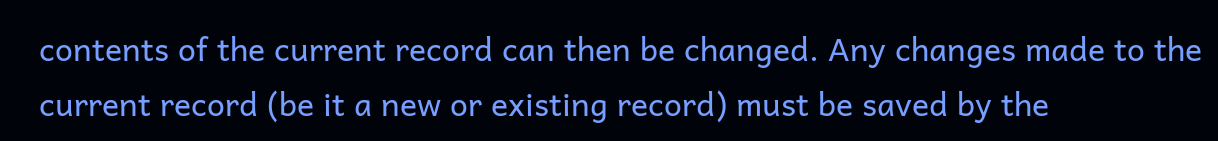contents of the current record can then be changed. Any changes made to the current record (be it a new or existing record) must be saved by the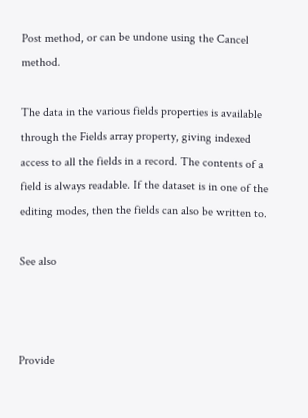Post method, or can be undone using the Cancel method.

The data in the various fields properties is available through the Fields array property, giving indexed access to all the fields in a record. The contents of a field is always readable. If the dataset is in one of the editing modes, then the fields can also be written to.

See also



Provide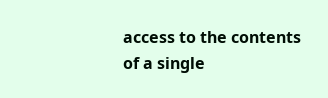access to the contents of a single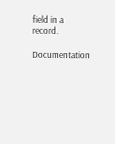field in a record.

Documentation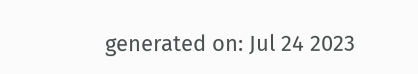generated on: Jul 24 2023